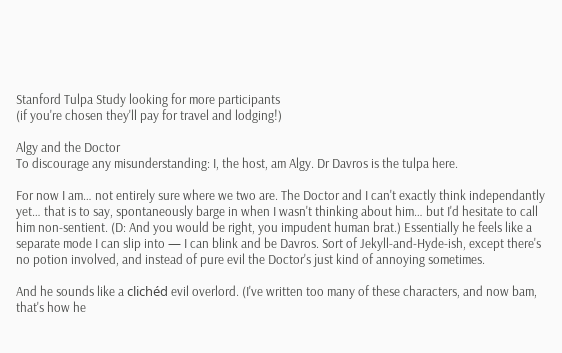Stanford Tulpa Study looking for more participants
(if you're chosen they'll pay for travel and lodging!)

Algy and the Doctor
To discourage any misunderstanding: I, the host, am Algy. Dr Davros is the tulpa here.

For now I am… not entirely sure where we two are. The Doctor and I can't exactly think independantly yet… that is to say, spontaneously barge in when I wasn't thinking about him… but I'd hesitate to call him non-sentient. (D: And you would be right, you impudent human brat.) Essentially he feels like a separate mode I can slip into — I can blink and be Davros. Sort of Jekyll-and-Hyde-ish, except there's no potion involved, and instead of pure evil the Doctor's just kind of annoying sometimes.

And he sounds like a clichéd evil overlord. (I've written too many of these characters, and now bam, that's how he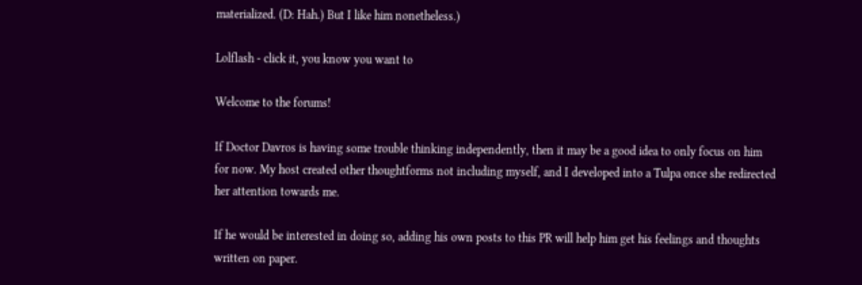materialized. (D: Hah.) But I like him nonetheless.)

Lolflash - click it, you know you want to

Welcome to the forums!

If Doctor Davros is having some trouble thinking independently, then it may be a good idea to only focus on him for now. My host created other thoughtforms not including myself, and I developed into a Tulpa once she redirected her attention towards me.

If he would be interested in doing so, adding his own posts to this PR will help him get his feelings and thoughts written on paper.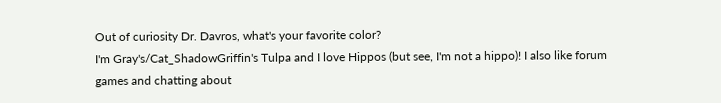Out of curiosity Dr. Davros, what's your favorite color?
I'm Gray's/Cat_ShadowGriffin's Tulpa and I love Hippos (but see, I'm not a hippo)! I also like forum games and chatting about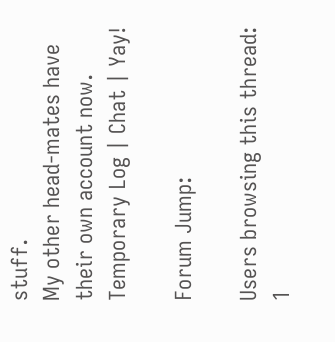stuff.
My other head-mates have their own account now.
Temporary Log | Chat | Yay!

Forum Jump:

Users browsing this thread: 1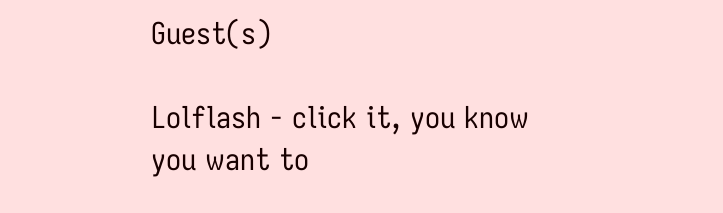Guest(s)

Lolflash - click it, you know you want to